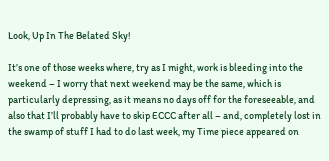Look, Up In The Belated Sky!

It’s one of those weeks where, try as I might, work is bleeding into the weekend – I worry that next weekend may be the same, which is particularly depressing, as it means no days off for the foreseeable, and also that I’ll probably have to skip ECCC after all – and, completely lost in the swamp of stuff I had to do last week, my Time piece appeared on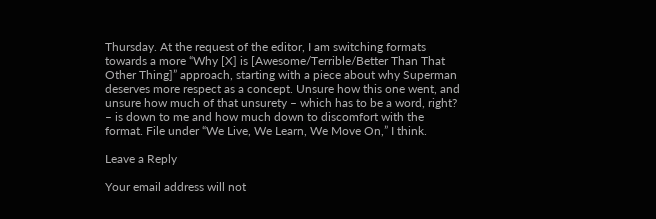Thursday. At the request of the editor, I am switching formats towards a more “Why [X] is [Awesome/Terrible/Better Than That Other Thing]” approach, starting with a piece about why Superman deserves more respect as a concept. Unsure how this one went, and unsure how much of that unsurety – which has to be a word, right? – is down to me and how much down to discomfort with the format. File under “We Live, We Learn, We Move On,” I think.

Leave a Reply

Your email address will not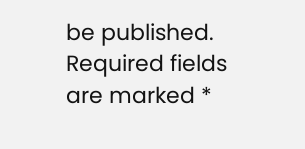be published. Required fields are marked *